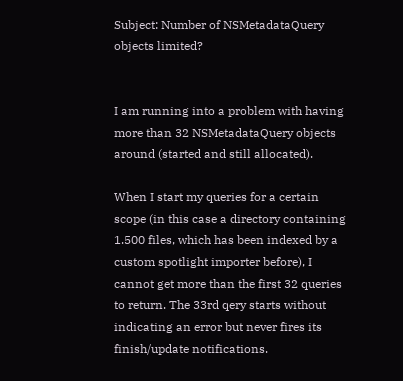Subject: Number of NSMetadataQuery objects limited?


I am running into a problem with having more than 32 NSMetadataQuery objects around (started and still allocated).

When I start my queries for a certain scope (in this case a directory containing 1.500 files, which has been indexed by a custom spotlight importer before), I cannot get more than the first 32 queries to return. The 33rd qery starts without indicating an error but never fires its finish/update notifications.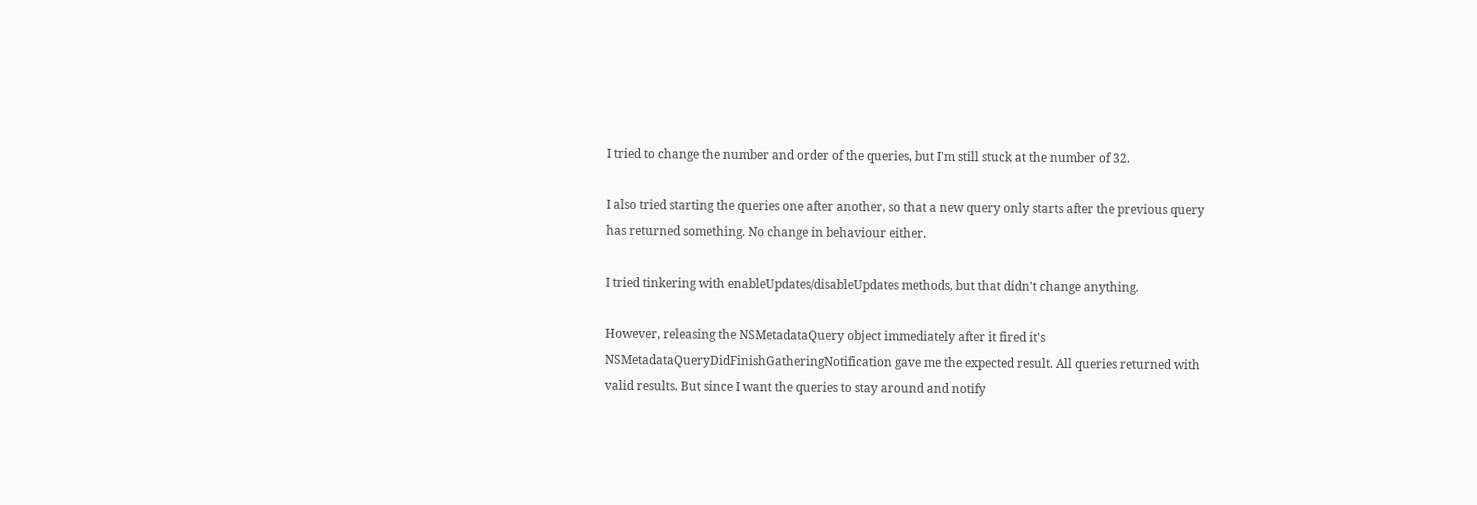I tried to change the number and order of the queries, but I'm still stuck at the number of 32.

I also tried starting the queries one after another, so that a new query only starts after the previous query has returned something. No change in behaviour either.

I tried tinkering with enableUpdates/disableUpdates methods, but that didn't change anything.

However, releasing the NSMetadataQuery object immediately after it fired it's NSMetadataQueryDidFinishGatheringNotification gave me the expected result. All queries returned with valid results. But since I want the queries to stay around and notify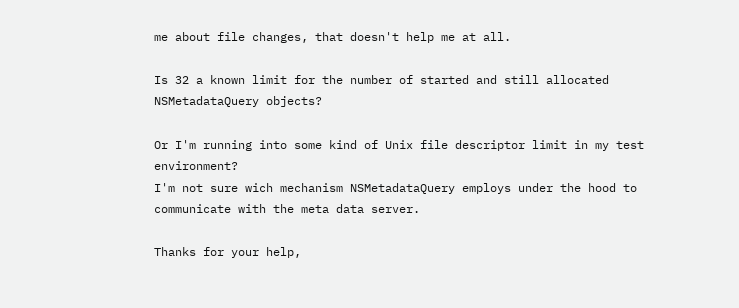me about file changes, that doesn't help me at all.

Is 32 a known limit for the number of started and still allocated NSMetadataQuery objects?

Or I'm running into some kind of Unix file descriptor limit in my test environment?
I'm not sure wich mechanism NSMetadataQuery employs under the hood to communicate with the meta data server.

Thanks for your help,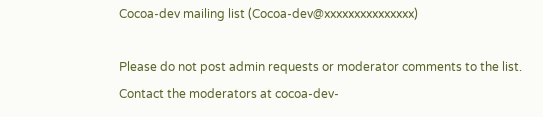Cocoa-dev mailing list (Cocoa-dev@xxxxxxxxxxxxxxx)

Please do not post admin requests or moderator comments to the list.
Contact the moderators at cocoa-dev-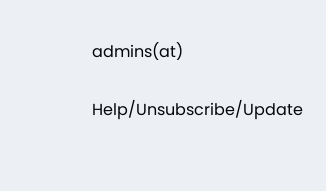admins(at)

Help/Unsubscribe/Update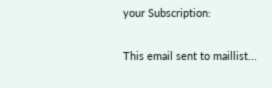your Subscription:

This email sent to maillist...